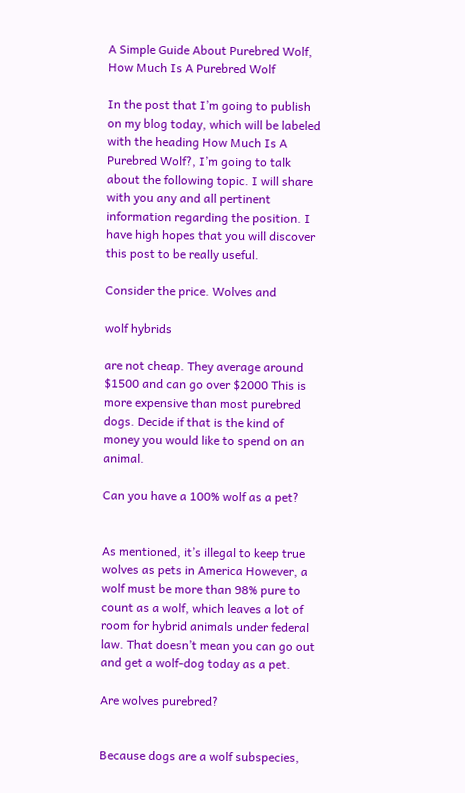A Simple Guide About Purebred Wolf, How Much Is A Purebred Wolf

In the post that I’m going to publish on my blog today, which will be labeled with the heading How Much Is A Purebred Wolf?, I’m going to talk about the following topic. I will share with you any and all pertinent information regarding the position. I have high hopes that you will discover this post to be really useful.

Consider the price. Wolves and

wolf hybrids

are not cheap. They average around $1500 and can go over $2000 This is more expensive than most purebred dogs. Decide if that is the kind of money you would like to spend on an animal.

Can you have a 100% wolf as a pet?


As mentioned, it’s illegal to keep true wolves as pets in America However, a wolf must be more than 98% pure to count as a wolf, which leaves a lot of room for hybrid animals under federal law. That doesn’t mean you can go out and get a wolf-dog today as a pet.

Are wolves purebred?


Because dogs are a wolf subspecies,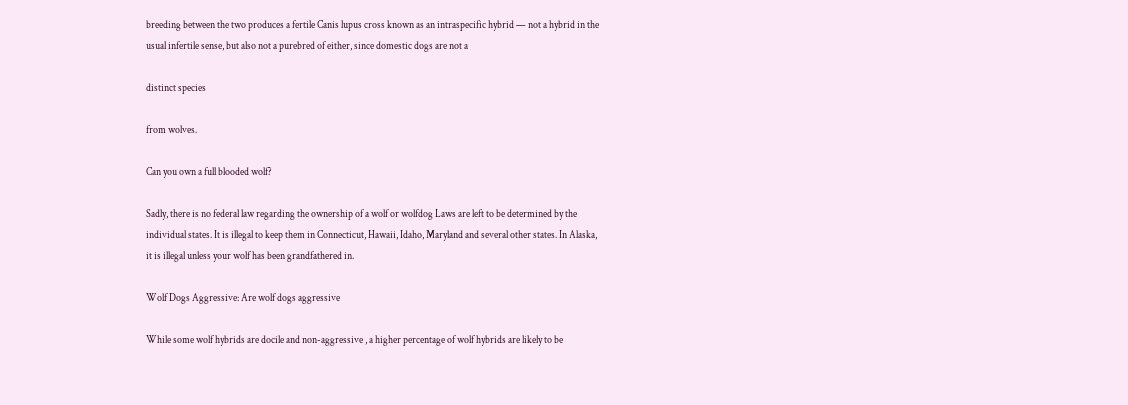breeding between the two produces a fertile Canis lupus cross known as an intraspecific hybrid — not a hybrid in the usual infertile sense, but also not a purebred of either, since domestic dogs are not a

distinct species

from wolves.

Can you own a full blooded wolf?

Sadly, there is no federal law regarding the ownership of a wolf or wolfdog Laws are left to be determined by the individual states. It is illegal to keep them in Connecticut, Hawaii, Idaho, Maryland and several other states. In Alaska, it is illegal unless your wolf has been grandfathered in.

Wolf Dogs Aggressive: Are wolf dogs aggressive

While some wolf hybrids are docile and non-aggressive , a higher percentage of wolf hybrids are likely to be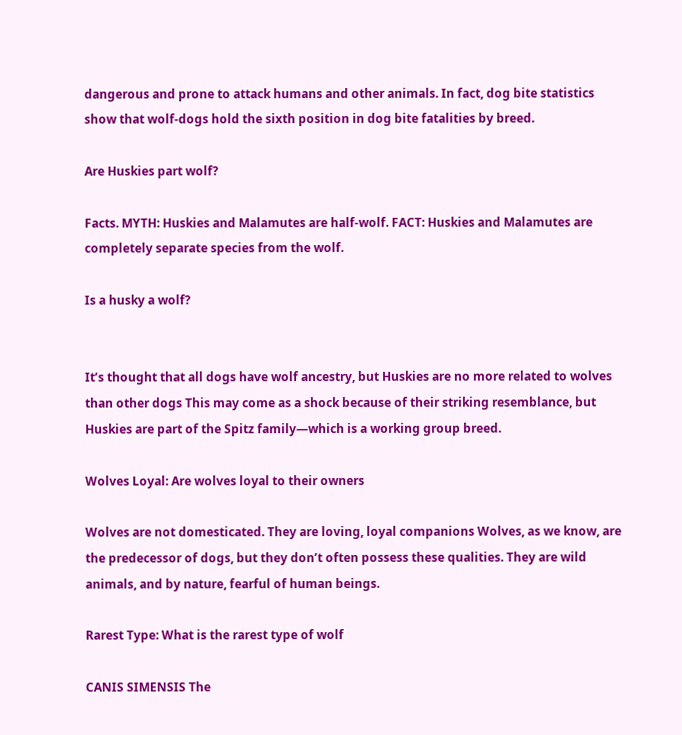dangerous and prone to attack humans and other animals. In fact, dog bite statistics show that wolf-dogs hold the sixth position in dog bite fatalities by breed.

Are Huskies part wolf?

Facts. MYTH: Huskies and Malamutes are half-wolf. FACT: Huskies and Malamutes are completely separate species from the wolf.

Is a husky a wolf?


It’s thought that all dogs have wolf ancestry, but Huskies are no more related to wolves than other dogs This may come as a shock because of their striking resemblance, but Huskies are part of the Spitz family—which is a working group breed.

Wolves Loyal: Are wolves loyal to their owners

Wolves are not domesticated. They are loving, loyal companions Wolves, as we know, are the predecessor of dogs, but they don’t often possess these qualities. They are wild animals, and by nature, fearful of human beings.

Rarest Type: What is the rarest type of wolf

CANIS SIMENSIS The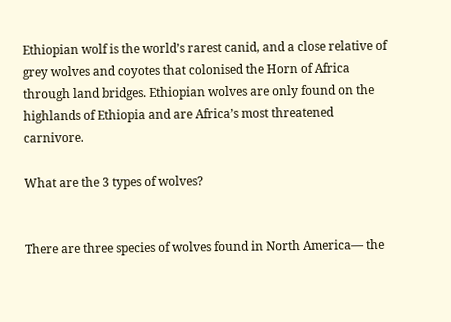Ethiopian wolf is the world’s rarest canid, and a close relative of grey wolves and coyotes that colonised the Horn of Africa through land bridges. Ethiopian wolves are only found on the highlands of Ethiopia and are Africa’s most threatened carnivore.

What are the 3 types of wolves?


There are three species of wolves found in North America— the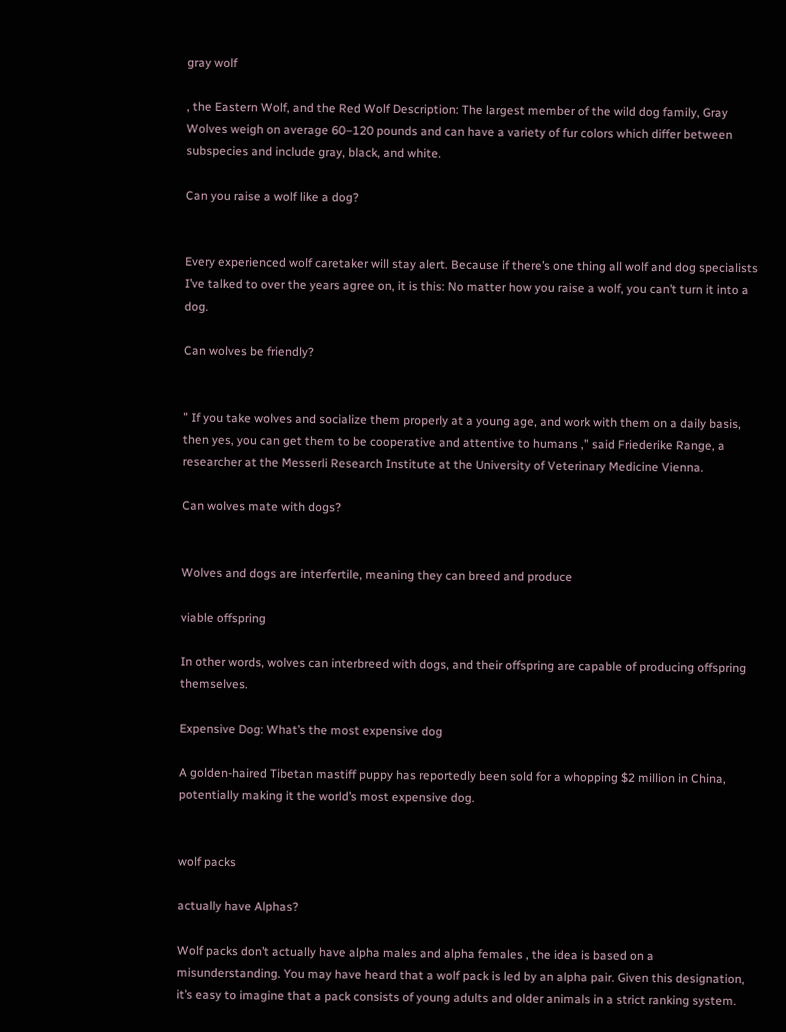gray wolf

, the Eastern Wolf, and the Red Wolf Description: The largest member of the wild dog family, Gray Wolves weigh on average 60–120 pounds and can have a variety of fur colors which differ between subspecies and include gray, black, and white.

Can you raise a wolf like a dog?


Every experienced wolf caretaker will stay alert. Because if there’s one thing all wolf and dog specialists I’ve talked to over the years agree on, it is this: No matter how you raise a wolf, you can’t turn it into a dog.

Can wolves be friendly?


” If you take wolves and socialize them properly at a young age, and work with them on a daily basis, then yes, you can get them to be cooperative and attentive to humans ,” said Friederike Range, a researcher at the Messerli Research Institute at the University of Veterinary Medicine Vienna.

Can wolves mate with dogs?


Wolves and dogs are interfertile, meaning they can breed and produce

viable offspring

In other words, wolves can interbreed with dogs, and their offspring are capable of producing offspring themselves.

Expensive Dog: What’s the most expensive dog

A golden-haired Tibetan mastiff puppy has reportedly been sold for a whopping $2 million in China, potentially making it the world’s most expensive dog.


wolf packs

actually have Alphas?

Wolf packs don’t actually have alpha males and alpha females , the idea is based on a misunderstanding. You may have heard that a wolf pack is led by an alpha pair. Given this designation, it’s easy to imagine that a pack consists of young adults and older animals in a strict ranking system.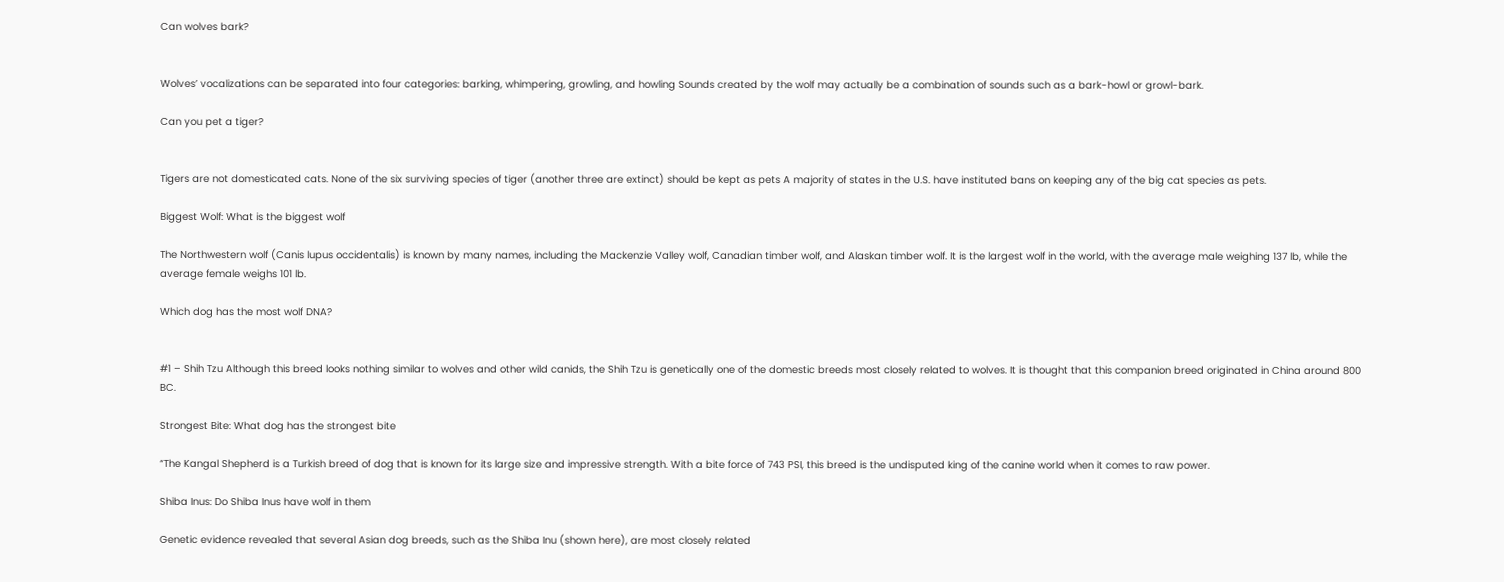Can wolves bark?


Wolves’ vocalizations can be separated into four categories: barking, whimpering, growling, and howling Sounds created by the wolf may actually be a combination of sounds such as a bark-howl or growl-bark.

Can you pet a tiger?


Tigers are not domesticated cats. None of the six surviving species of tiger (another three are extinct) should be kept as pets A majority of states in the U.S. have instituted bans on keeping any of the big cat species as pets.

Biggest Wolf: What is the biggest wolf

The Northwestern wolf (Canis lupus occidentalis) is known by many names, including the Mackenzie Valley wolf, Canadian timber wolf, and Alaskan timber wolf. It is the largest wolf in the world, with the average male weighing 137 lb, while the average female weighs 101 lb.

Which dog has the most wolf DNA?


#1 – Shih Tzu Although this breed looks nothing similar to wolves and other wild canids, the Shih Tzu is genetically one of the domestic breeds most closely related to wolves. It is thought that this companion breed originated in China around 800 BC.

Strongest Bite: What dog has the strongest bite

“The Kangal Shepherd is a Turkish breed of dog that is known for its large size and impressive strength. With a bite force of 743 PSI, this breed is the undisputed king of the canine world when it comes to raw power.

Shiba Inus: Do Shiba Inus have wolf in them

Genetic evidence revealed that several Asian dog breeds, such as the Shiba Inu (shown here), are most closely related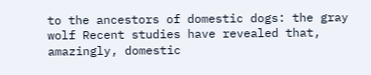to the ancestors of domestic dogs: the gray wolf Recent studies have revealed that, amazingly, domestic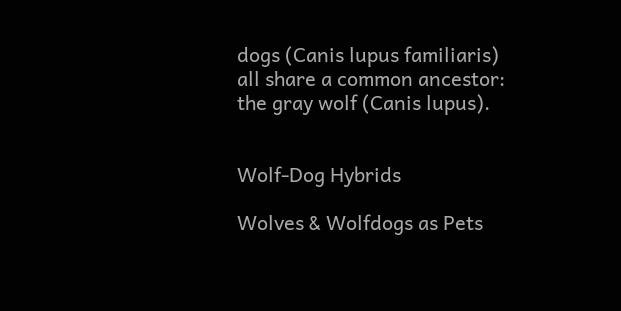dogs (Canis lupus familiaris) all share a common ancestor: the gray wolf (Canis lupus).


Wolf-Dog Hybrids

Wolves & Wolfdogs as Pets